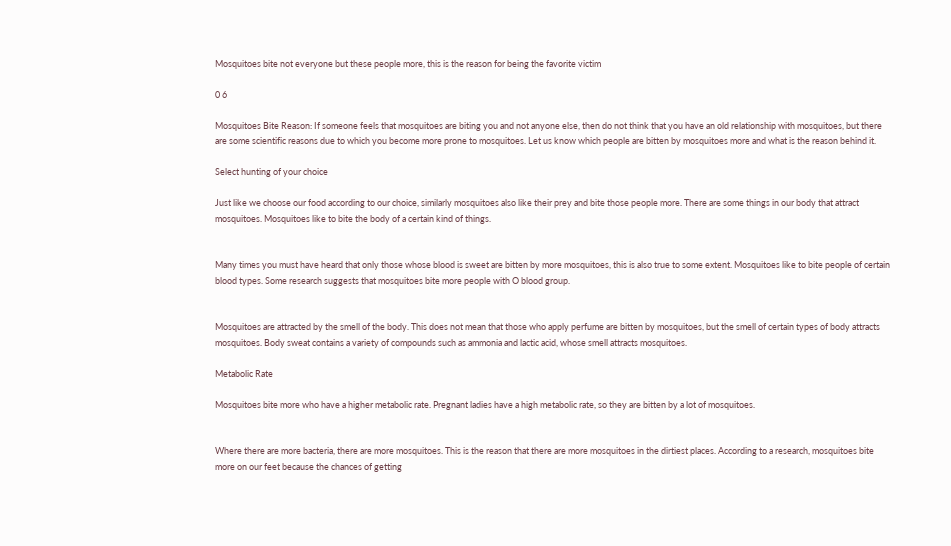Mosquitoes bite not everyone but these people more, this is the reason for being the favorite victim

0 6

Mosquitoes Bite Reason: If someone feels that mosquitoes are biting you and not anyone else, then do not think that you have an old relationship with mosquitoes, but there are some scientific reasons due to which you become more prone to mosquitoes. Let us know which people are bitten by mosquitoes more and what is the reason behind it.

Select hunting of your choice

Just like we choose our food according to our choice, similarly mosquitoes also like their prey and bite those people more. There are some things in our body that attract mosquitoes. Mosquitoes like to bite the body of a certain kind of things.


Many times you must have heard that only those whose blood is sweet are bitten by more mosquitoes, this is also true to some extent. Mosquitoes like to bite people of certain blood types. Some research suggests that mosquitoes bite more people with O blood group.


Mosquitoes are attracted by the smell of the body. This does not mean that those who apply perfume are bitten by mosquitoes, but the smell of certain types of body attracts mosquitoes. Body sweat contains a variety of compounds such as ammonia and lactic acid, whose smell attracts mosquitoes.

Metabolic Rate

Mosquitoes bite more who have a higher metabolic rate. Pregnant ladies have a high metabolic rate, so they are bitten by a lot of mosquitoes.


Where there are more bacteria, there are more mosquitoes. This is the reason that there are more mosquitoes in the dirtiest places. According to a research, mosquitoes bite more on our feet because the chances of getting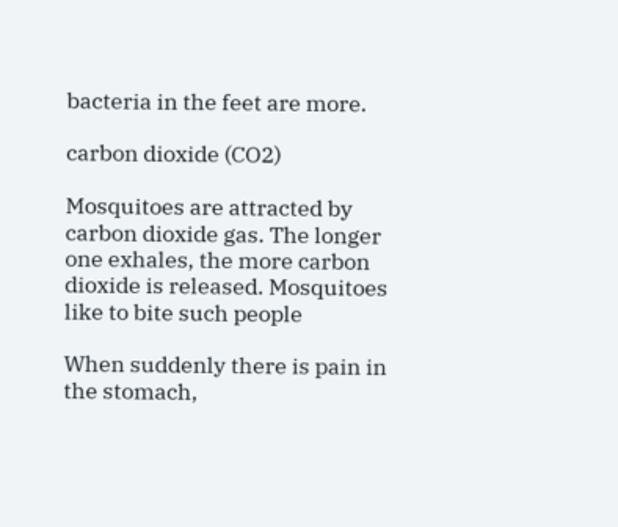bacteria in the feet are more.

carbon dioxide (CO2)

Mosquitoes are attracted by carbon dioxide gas. The longer one exhales, the more carbon dioxide is released. Mosquitoes like to bite such people

When suddenly there is pain in the stomach,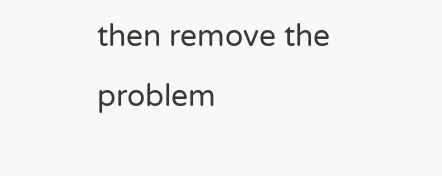then remove the problem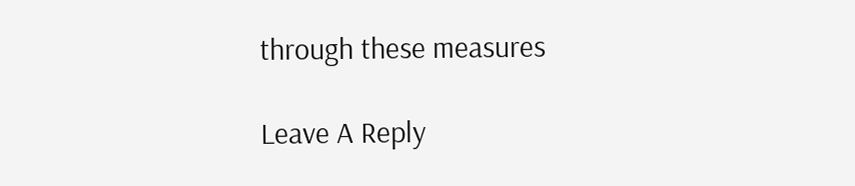through these measures

Leave A Reply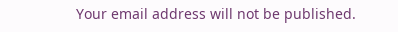Your email address will not be published.